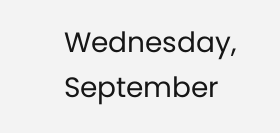Wednesday, September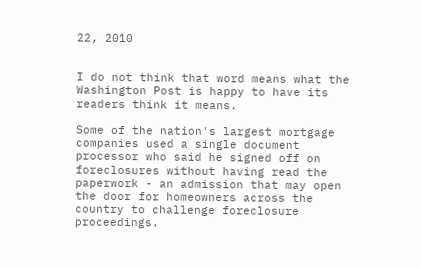22, 2010


I do not think that word means what the Washington Post is happy to have its readers think it means.

Some of the nation's largest mortgage companies used a single document processor who said he signed off on foreclosures without having read the paperwork - an admission that may open the door for homeowners across the country to challenge foreclosure proceedings.